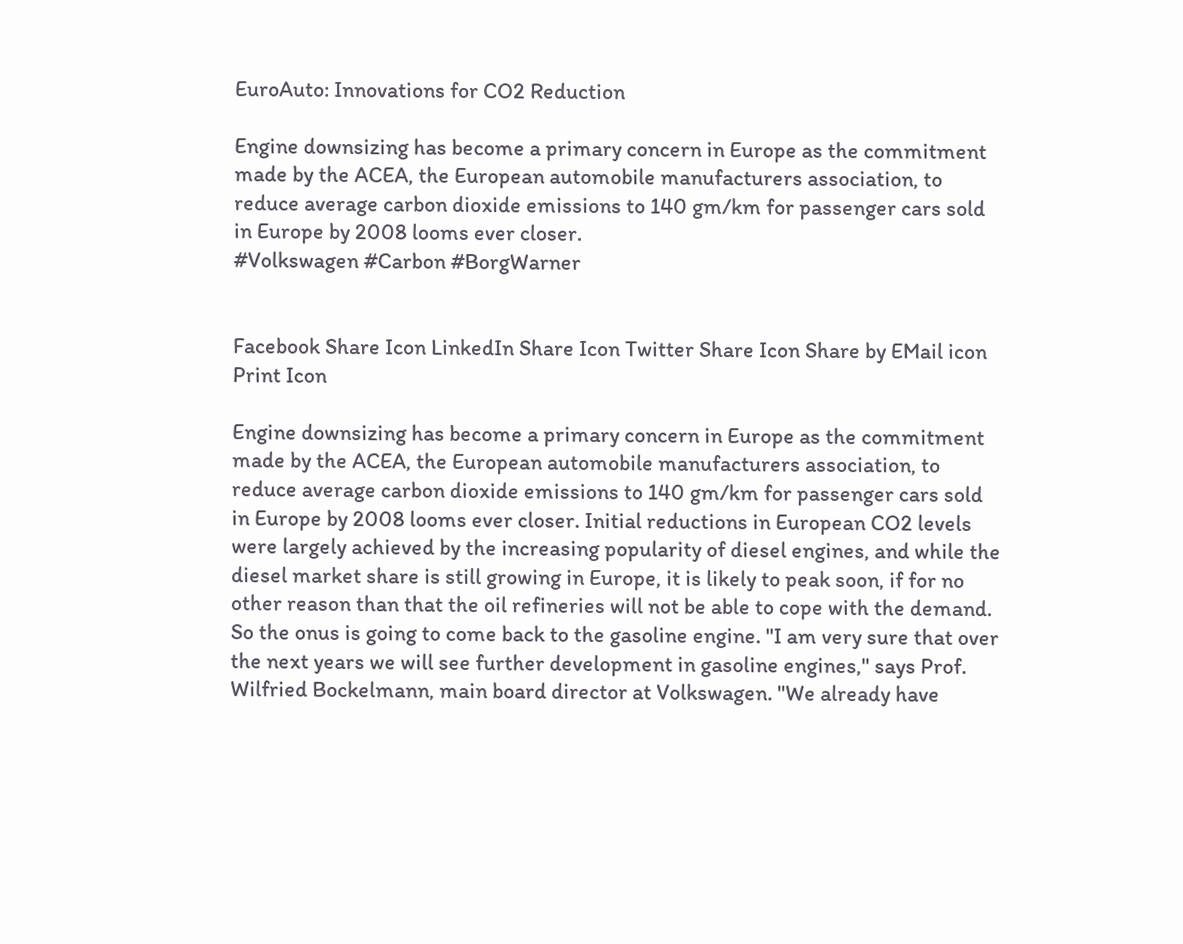EuroAuto: Innovations for CO2 Reduction

Engine downsizing has become a primary concern in Europe as the commitment made by the ACEA, the European automobile manufacturers association, to reduce average carbon dioxide emissions to 140 gm/km for passenger cars sold in Europe by 2008 looms ever closer.
#Volkswagen #Carbon #BorgWarner


Facebook Share Icon LinkedIn Share Icon Twitter Share Icon Share by EMail icon Print Icon

Engine downsizing has become a primary concern in Europe as the commitment made by the ACEA, the European automobile manufacturers association, to reduce average carbon dioxide emissions to 140 gm/km for passenger cars sold in Europe by 2008 looms ever closer. Initial reductions in European CO2 levels were largely achieved by the increasing popularity of diesel engines, and while the diesel market share is still growing in Europe, it is likely to peak soon, if for no other reason than that the oil refineries will not be able to cope with the demand. So the onus is going to come back to the gasoline engine. "I am very sure that over the next years we will see further development in gasoline engines," says Prof. Wilfried Bockelmann, main board director at Volkswagen. "We already have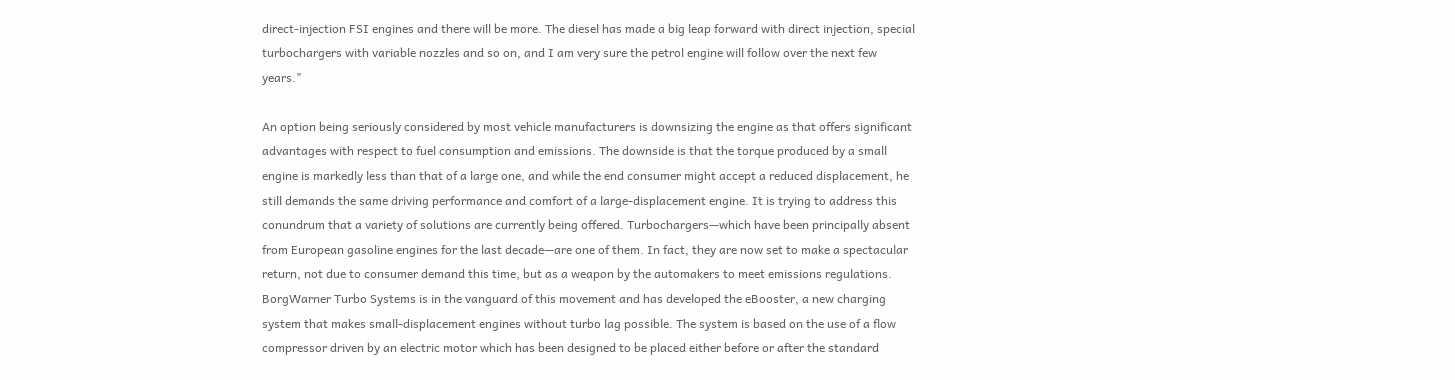direct-injection FSI engines and there will be more. The diesel has made a big leap forward with direct injection, special turbochargers with variable nozzles and so on, and I am very sure the petrol engine will follow over the next few years."

An option being seriously considered by most vehicle manufacturers is downsizing the engine as that offers significant advantages with respect to fuel consumption and emissions. The downside is that the torque produced by a small engine is markedly less than that of a large one, and while the end consumer might accept a reduced displacement, he still demands the same driving performance and comfort of a large-displacement engine. It is trying to address this conundrum that a variety of solutions are currently being offered. Turbochargers—which have been principally absent from European gasoline engines for the last decade—are one of them. In fact, they are now set to make a spectacular return, not due to consumer demand this time, but as a weapon by the automakers to meet emissions regulations. BorgWarner Turbo Systems is in the vanguard of this movement and has developed the eBooster, a new charging system that makes small-displacement engines without turbo lag possible. The system is based on the use of a flow compressor driven by an electric motor which has been designed to be placed either before or after the standard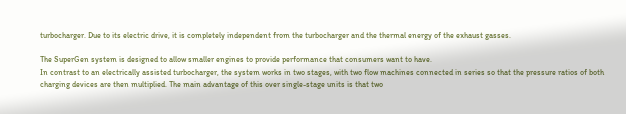turbocharger. Due to its electric drive, it is completely independent from the turbocharger and the thermal energy of the exhaust gasses.

The SuperGen system is designed to allow smaller engines to provide performance that consumers want to have.
In contrast to an electrically assisted turbocharger, the system works in two stages, with two flow machines connected in series so that the pressure ratios of both charging devices are then multiplied. The main advantage of this over single-stage units is that two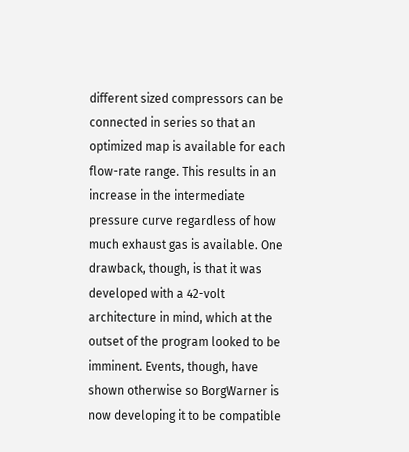different sized compressors can be connected in series so that an optimized map is available for each flow-rate range. This results in an increase in the intermediate pressure curve regardless of how much exhaust gas is available. One drawback, though, is that it was developed with a 42-volt architecture in mind, which at the outset of the program looked to be imminent. Events, though, have shown otherwise so BorgWarner is now developing it to be compatible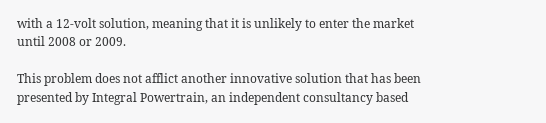with a 12-volt solution, meaning that it is unlikely to enter the market until 2008 or 2009.

This problem does not afflict another innovative solution that has been presented by Integral Powertrain, an independent consultancy based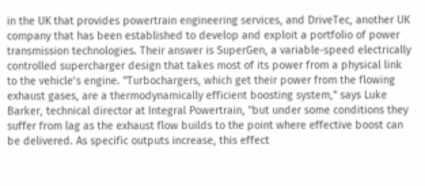in the UK that provides powertrain engineering services, and DriveTec, another UK company that has been established to develop and exploit a portfolio of power transmission technologies. Their answer is SuperGen, a variable-speed electrically controlled supercharger design that takes most of its power from a physical link to the vehicle’s engine. "Turbochargers, which get their power from the flowing exhaust gases, are a thermodynamically efficient boosting system," says Luke Barker, technical director at Integral Powertrain, "but under some conditions they suffer from lag as the exhaust flow builds to the point where effective boost can be delivered. As specific outputs increase, this effect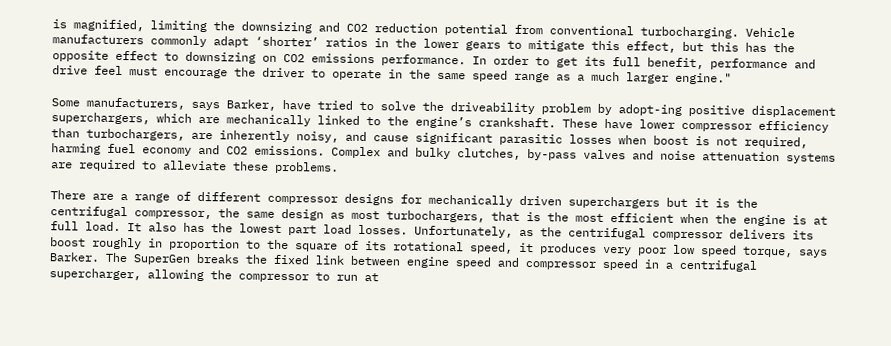is magnified, limiting the downsizing and CO2 reduction potential from conventional turbocharging. Vehicle manufacturers commonly adapt ‘shorter’ ratios in the lower gears to mitigate this effect, but this has the opposite effect to downsizing on CO2 emissions performance. In order to get its full benefit, performance and drive feel must encourage the driver to operate in the same speed range as a much larger engine."

Some manufacturers, says Barker, have tried to solve the driveability problem by adopt-ing positive displacement superchargers, which are mechanically linked to the engine’s crankshaft. These have lower compressor efficiency than turbochargers, are inherently noisy, and cause significant parasitic losses when boost is not required, harming fuel economy and CO2 emissions. Complex and bulky clutches, by-pass valves and noise attenuation systems are required to alleviate these problems.

There are a range of different compressor designs for mechanically driven superchargers but it is the centrifugal compressor, the same design as most turbochargers, that is the most efficient when the engine is at full load. It also has the lowest part load losses. Unfortunately, as the centrifugal compressor delivers its boost roughly in proportion to the square of its rotational speed, it produces very poor low speed torque, says Barker. The SuperGen breaks the fixed link between engine speed and compressor speed in a centrifugal supercharger, allowing the compressor to run at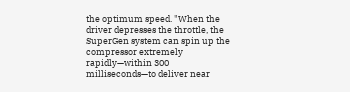the optimum speed. "When the driver depresses the throttle, the SuperGen system can spin up the compressor extremely rapidly—within 300 milliseconds—to deliver near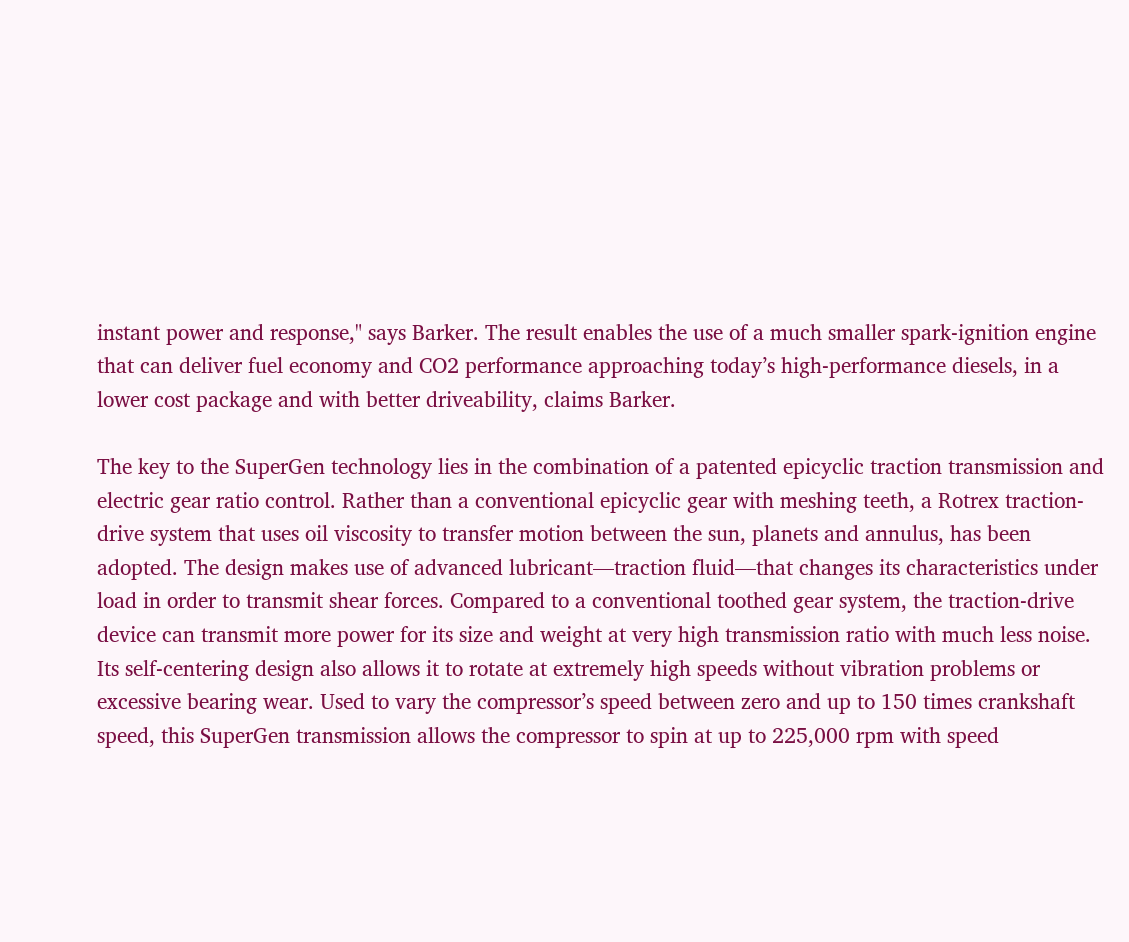instant power and response," says Barker. The result enables the use of a much smaller spark-ignition engine that can deliver fuel economy and CO2 performance approaching today’s high-performance diesels, in a lower cost package and with better driveability, claims Barker.

The key to the SuperGen technology lies in the combination of a patented epicyclic traction transmission and electric gear ratio control. Rather than a conventional epicyclic gear with meshing teeth, a Rotrex traction-drive system that uses oil viscosity to transfer motion between the sun, planets and annulus, has been adopted. The design makes use of advanced lubricant—traction fluid—that changes its characteristics under load in order to transmit shear forces. Compared to a conventional toothed gear system, the traction-drive device can transmit more power for its size and weight at very high transmission ratio with much less noise. Its self-centering design also allows it to rotate at extremely high speeds without vibration problems or excessive bearing wear. Used to vary the compressor’s speed between zero and up to 150 times crankshaft speed, this SuperGen transmission allows the compressor to spin at up to 225,000 rpm with speed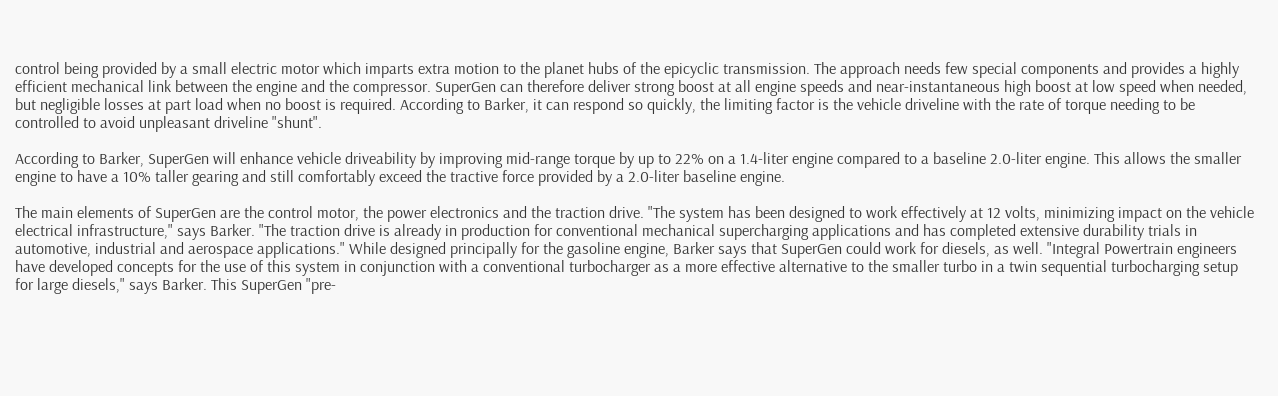control being provided by a small electric motor which imparts extra motion to the planet hubs of the epicyclic transmission. The approach needs few special components and provides a highly efficient mechanical link between the engine and the compressor. SuperGen can therefore deliver strong boost at all engine speeds and near-instantaneous high boost at low speed when needed, but negligible losses at part load when no boost is required. According to Barker, it can respond so quickly, the limiting factor is the vehicle driveline with the rate of torque needing to be controlled to avoid unpleasant driveline "shunt".

According to Barker, SuperGen will enhance vehicle driveability by improving mid-range torque by up to 22% on a 1.4-liter engine compared to a baseline 2.0-liter engine. This allows the smaller engine to have a 10% taller gearing and still comfortably exceed the tractive force provided by a 2.0-liter baseline engine.

The main elements of SuperGen are the control motor, the power electronics and the traction drive. "The system has been designed to work effectively at 12 volts, minimizing impact on the vehicle electrical infrastructure," says Barker. "The traction drive is already in production for conventional mechanical supercharging applications and has completed extensive durability trials in automotive, industrial and aerospace applications." While designed principally for the gasoline engine, Barker says that SuperGen could work for diesels, as well. "Integral Powertrain engineers have developed concepts for the use of this system in conjunction with a conventional turbocharger as a more effective alternative to the smaller turbo in a twin sequential turbocharging setup for large diesels," says Barker. This SuperGen "pre-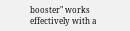booster" works effectively with a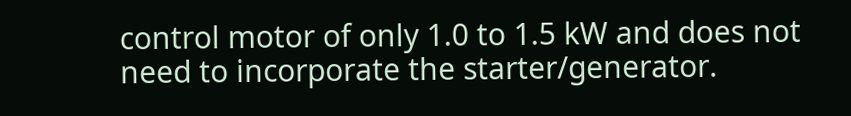control motor of only 1.0 to 1.5 kW and does not need to incorporate the starter/generator.